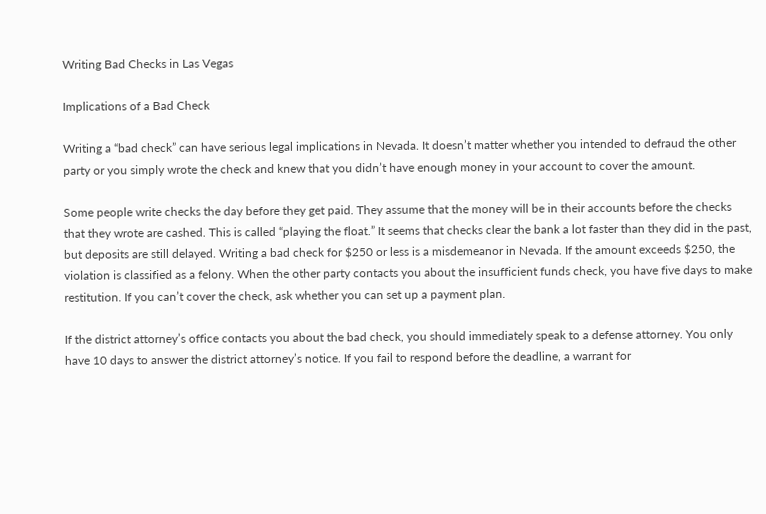Writing Bad Checks in Las Vegas

Implications of a Bad Check

Writing a “bad check” can have serious legal implications in Nevada. It doesn’t matter whether you intended to defraud the other party or you simply wrote the check and knew that you didn’t have enough money in your account to cover the amount.

Some people write checks the day before they get paid. They assume that the money will be in their accounts before the checks that they wrote are cashed. This is called “playing the float.” It seems that checks clear the bank a lot faster than they did in the past, but deposits are still delayed. Writing a bad check for $250 or less is a misdemeanor in Nevada. If the amount exceeds $250, the violation is classified as a felony. When the other party contacts you about the insufficient funds check, you have five days to make restitution. If you can’t cover the check, ask whether you can set up a payment plan.

If the district attorney’s office contacts you about the bad check, you should immediately speak to a defense attorney. You only have 10 days to answer the district attorney’s notice. If you fail to respond before the deadline, a warrant for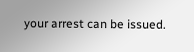your arrest can be issued.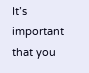It’s important that you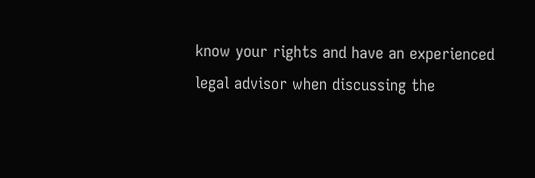know your rights and have an experienced legal advisor when discussing the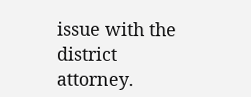issue with the district attorney.